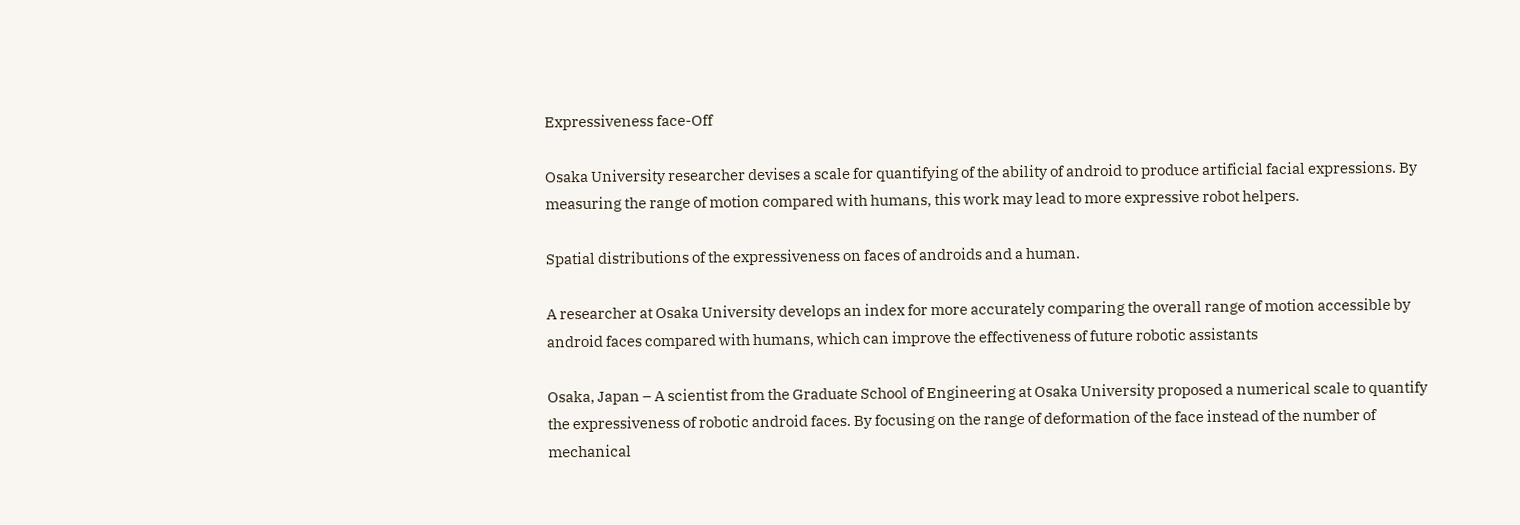Expressiveness face-Off

Osaka University researcher devises a scale for quantifying of the ability of android to produce artificial facial expressions. By measuring the range of motion compared with humans, this work may lead to more expressive robot helpers.

Spatial distributions of the expressiveness on faces of androids and a human.

A researcher at Osaka University develops an index for more accurately comparing the overall range of motion accessible by android faces compared with humans, which can improve the effectiveness of future robotic assistants

Osaka, Japan – A scientist from the Graduate School of Engineering at Osaka University proposed a numerical scale to quantify the expressiveness of robotic android faces. By focusing on the range of deformation of the face instead of the number of mechanical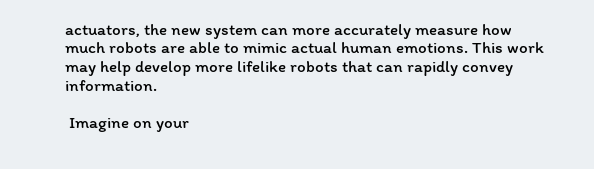actuators, the new system can more accurately measure how much robots are able to mimic actual human emotions. This work may help develop more lifelike robots that can rapidly convey information.

 Imagine on your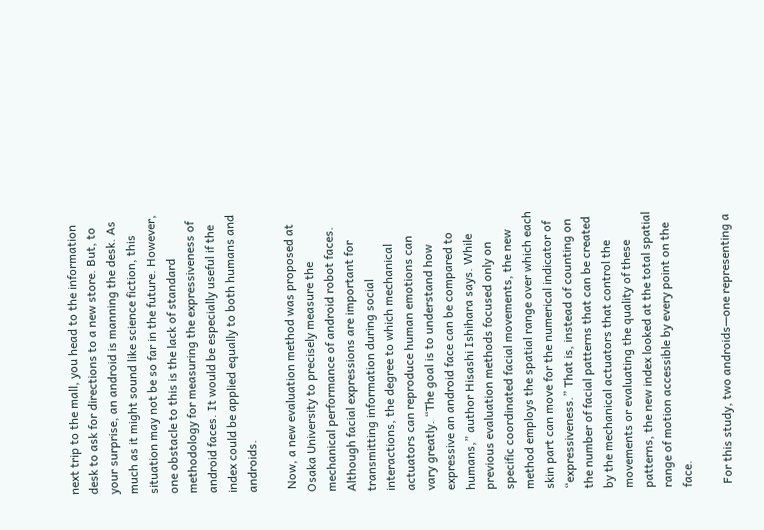next trip to the mall, you head to the information desk to ask for directions to a new store. But, to your surprise, an android is manning the desk. As much as it might sound like science fiction, this situation may not be so far in the future. However, one obstacle to this is the lack of standard methodology for measuring the expressiveness of android faces. It would be especially useful if the index could be applied equally to both humans and androids.

 Now, a new evaluation method was proposed at Osaka University to precisely measure the mechanical performance of android robot faces. Although facial expressions are important for transmitting information during social interactions, the degree to which mechanical actuators can reproduce human emotions can vary greatly. “The goal is to understand how expressive an android face can be compared to humans,” author Hisashi Ishihara says. While previous evaluation methods focused only on specific coordinated facial movements, the new method employs the spatial range over which each skin part can move for the numerical indicator of “expressiveness.” That is, instead of counting on the number of facial patterns that can be created by the mechanical actuators that control the movements or evaluating the quality of these patterns, the new index looked at the total spatial range of motion accessible by every point on the face.

 For this study, two androids—one representing a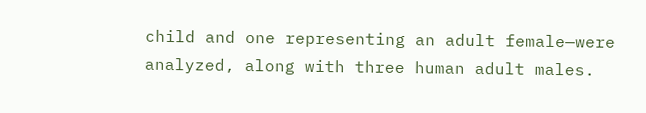child and one representing an adult female—were analyzed, along with three human adult males.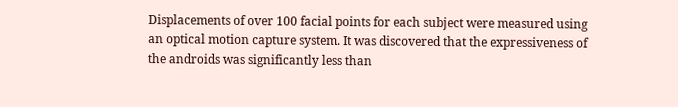Displacements of over 100 facial points for each subject were measured using an optical motion capture system. It was discovered that the expressiveness of the androids was significantly less than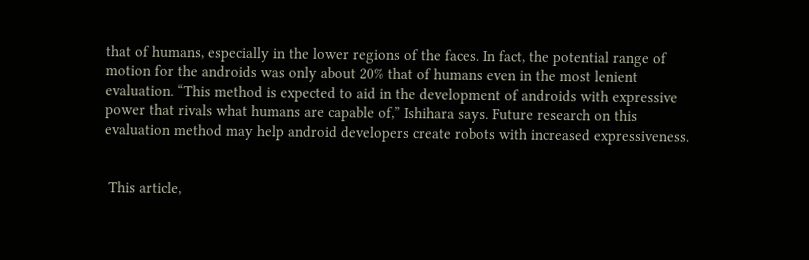that of humans, especially in the lower regions of the faces. In fact, the potential range of motion for the androids was only about 20% that of humans even in the most lenient evaluation. “This method is expected to aid in the development of androids with expressive power that rivals what humans are capable of,” Ishihara says. Future research on this evaluation method may help android developers create robots with increased expressiveness.


 This article,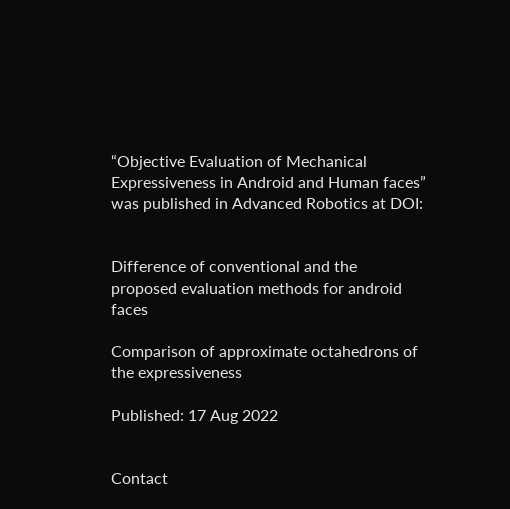“Objective Evaluation of Mechanical Expressiveness in Android and Human faces” was published in Advanced Robotics at DOI:


Difference of conventional and the proposed evaluation methods for android faces

Comparison of approximate octahedrons of the expressiveness

Published: 17 Aug 2022


Contact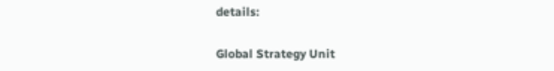details:

Global Strategy Unit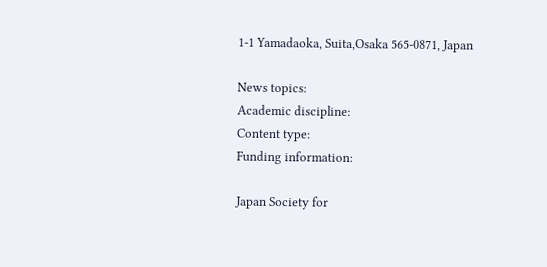1-1 Yamadaoka, Suita,Osaka 565-0871, Japan

News topics:
Academic discipline:
Content type:
Funding information:

Japan Society for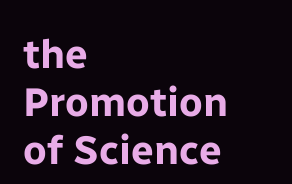the Promotion of Science